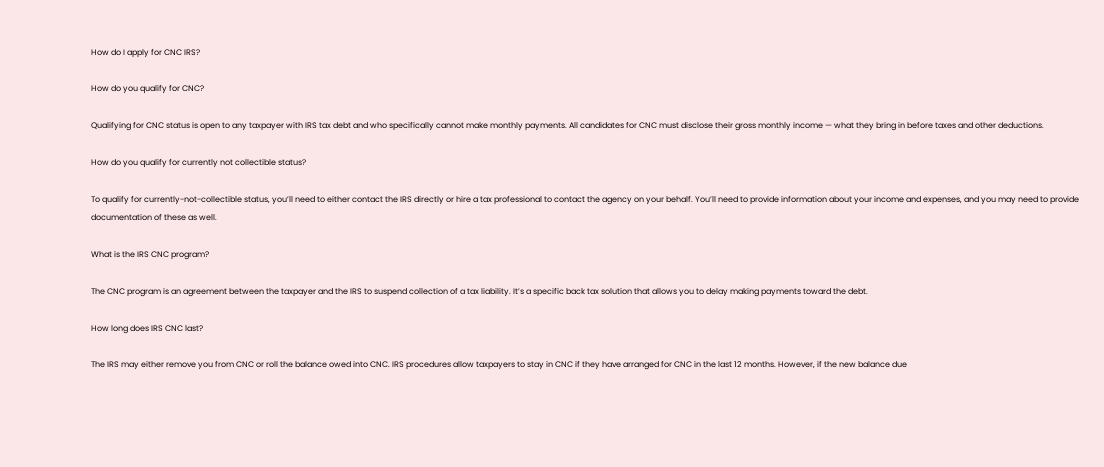How do I apply for CNC IRS?

How do you qualify for CNC?

Qualifying for CNC status is open to any taxpayer with IRS tax debt and who specifically cannot make monthly payments. All candidates for CNC must disclose their gross monthly income — what they bring in before taxes and other deductions.

How do you qualify for currently not collectible status?

To qualify for currently-not-collectible status, you’ll need to either contact the IRS directly or hire a tax professional to contact the agency on your behalf. You’ll need to provide information about your income and expenses, and you may need to provide documentation of these as well.

What is the IRS CNC program?

The CNC program is an agreement between the taxpayer and the IRS to suspend collection of a tax liability. It’s a specific back tax solution that allows you to delay making payments toward the debt.

How long does IRS CNC last?

The IRS may either remove you from CNC or roll the balance owed into CNC. IRS procedures allow taxpayers to stay in CNC if they have arranged for CNC in the last 12 months. However, if the new balance due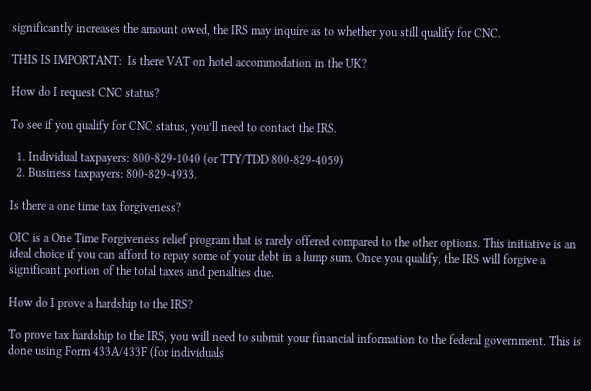significantly increases the amount owed, the IRS may inquire as to whether you still qualify for CNC.

THIS IS IMPORTANT:  Is there VAT on hotel accommodation in the UK?

How do I request CNC status?

To see if you qualify for CNC status, you’ll need to contact the IRS.

  1. Individual taxpayers: 800-829-1040 (or TTY/TDD 800-829-4059)
  2. Business taxpayers: 800-829-4933.

Is there a one time tax forgiveness?

OIC is a One Time Forgiveness relief program that is rarely offered compared to the other options. This initiative is an ideal choice if you can afford to repay some of your debt in a lump sum. Once you qualify, the IRS will forgive a significant portion of the total taxes and penalties due.

How do I prove a hardship to the IRS?

To prove tax hardship to the IRS, you will need to submit your financial information to the federal government. This is done using Form 433A/433F (for individuals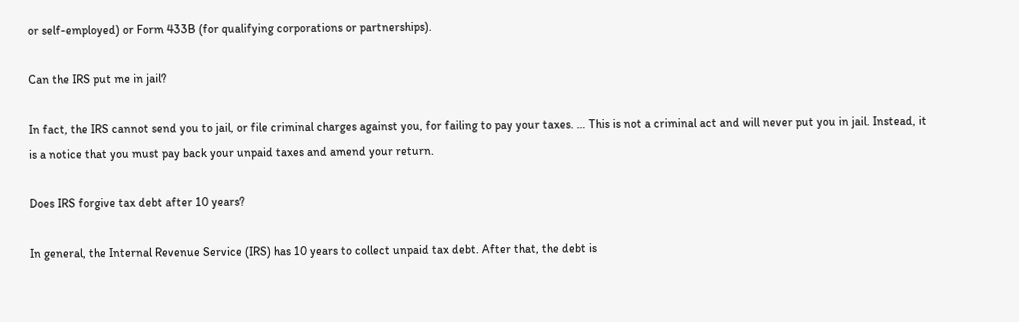or self-employed) or Form 433B (for qualifying corporations or partnerships).

Can the IRS put me in jail?

In fact, the IRS cannot send you to jail, or file criminal charges against you, for failing to pay your taxes. … This is not a criminal act and will never put you in jail. Instead, it is a notice that you must pay back your unpaid taxes and amend your return.

Does IRS forgive tax debt after 10 years?

In general, the Internal Revenue Service (IRS) has 10 years to collect unpaid tax debt. After that, the debt is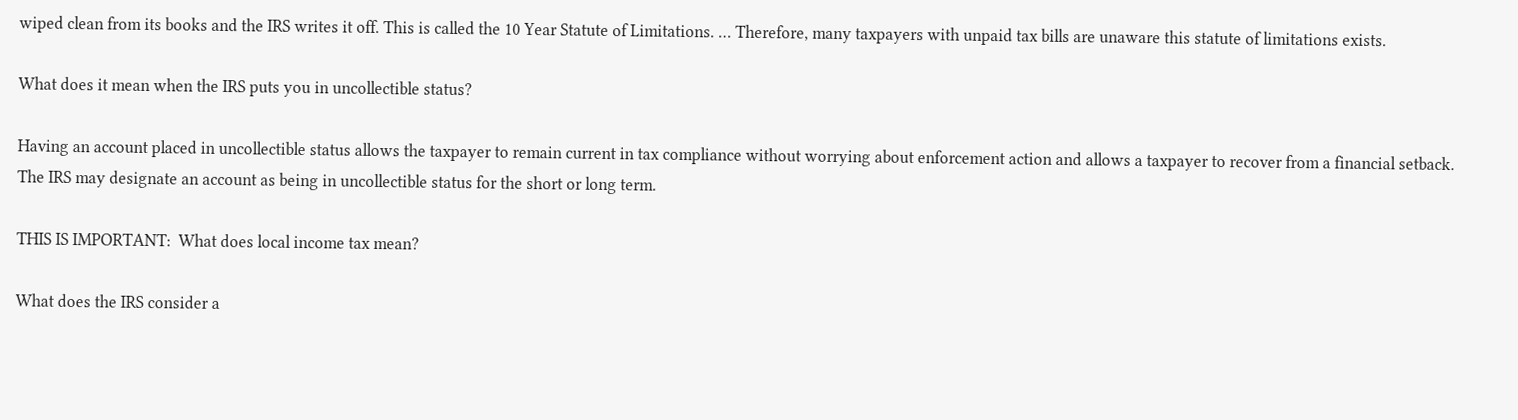wiped clean from its books and the IRS writes it off. This is called the 10 Year Statute of Limitations. … Therefore, many taxpayers with unpaid tax bills are unaware this statute of limitations exists.

What does it mean when the IRS puts you in uncollectible status?

Having an account placed in uncollectible status allows the taxpayer to remain current in tax compliance without worrying about enforcement action and allows a taxpayer to recover from a financial setback. The IRS may designate an account as being in uncollectible status for the short or long term.

THIS IS IMPORTANT:  What does local income tax mean?

What does the IRS consider a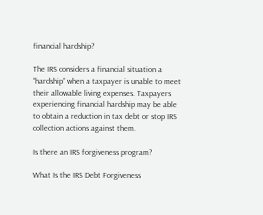financial hardship?

The IRS considers a financial situation a “hardship” when a taxpayer is unable to meet their allowable living expenses. Taxpayers experiencing financial hardship may be able to obtain a reduction in tax debt or stop IRS collection actions against them.

Is there an IRS forgiveness program?

What Is the IRS Debt Forgiveness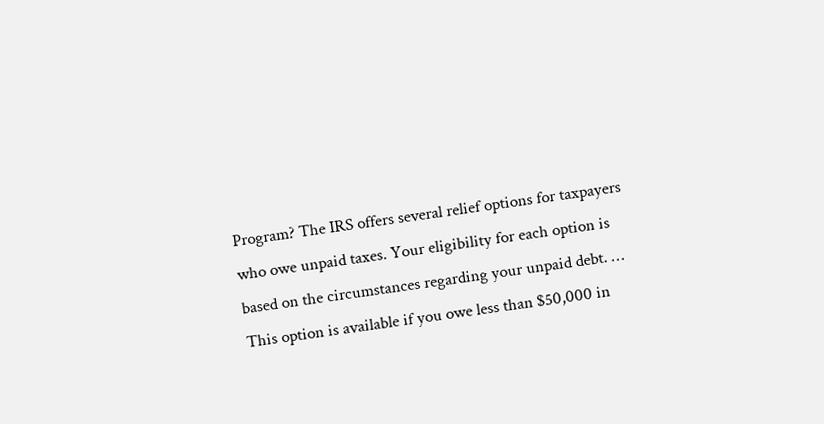Program? The IRS offers several relief options for taxpayers who owe unpaid taxes. Your eligibility for each option is based on the circumstances regarding your unpaid debt. … This option is available if you owe less than $50,000 in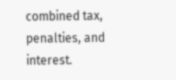combined tax, penalties, and interest.